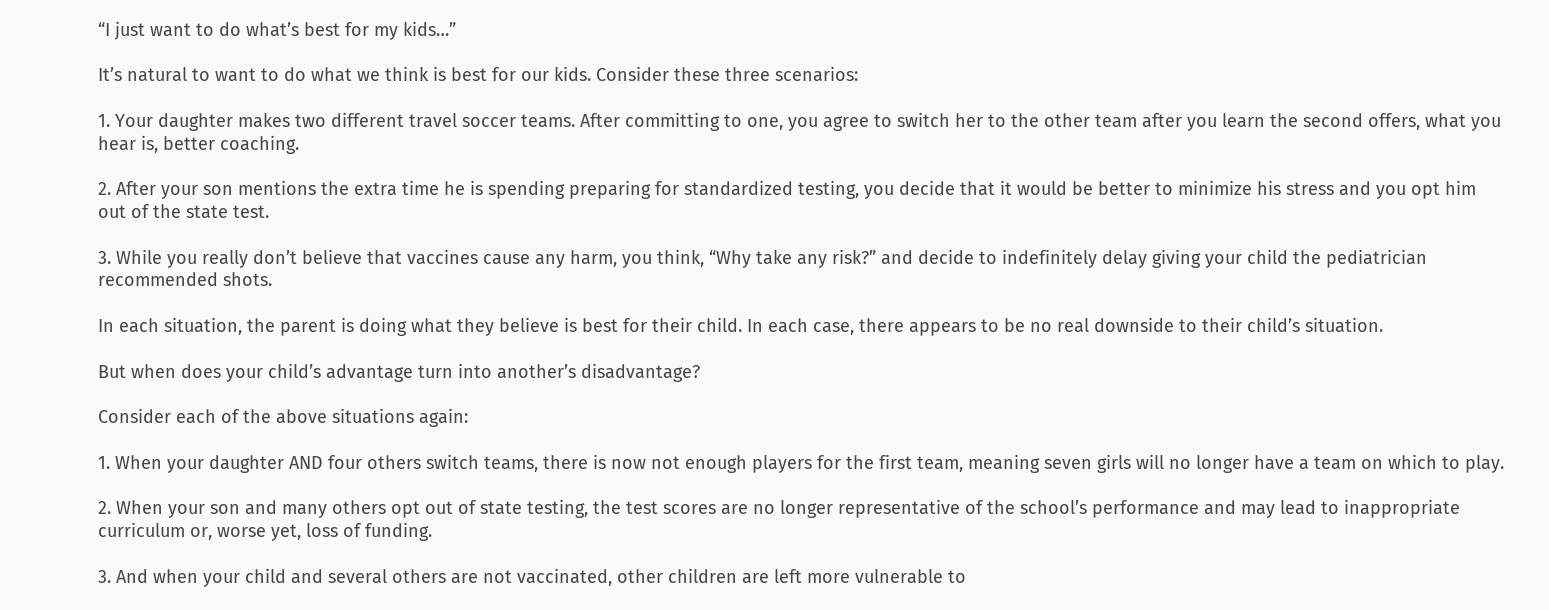“I just want to do what’s best for my kids…”

It’s natural to want to do what we think is best for our kids. Consider these three scenarios:

1. Your daughter makes two different travel soccer teams. After committing to one, you agree to switch her to the other team after you learn the second offers, what you hear is, better coaching.

2. After your son mentions the extra time he is spending preparing for standardized testing, you decide that it would be better to minimize his stress and you opt him out of the state test.

3. While you really don’t believe that vaccines cause any harm, you think, “Why take any risk?” and decide to indefinitely delay giving your child the pediatrician recommended shots.

In each situation, the parent is doing what they believe is best for their child. In each case, there appears to be no real downside to their child’s situation.

But when does your child’s advantage turn into another’s disadvantage?

Consider each of the above situations again:

1. When your daughter AND four others switch teams, there is now not enough players for the first team, meaning seven girls will no longer have a team on which to play.

2. When your son and many others opt out of state testing, the test scores are no longer representative of the school’s performance and may lead to inappropriate curriculum or, worse yet, loss of funding.

3. And when your child and several others are not vaccinated, other children are left more vulnerable to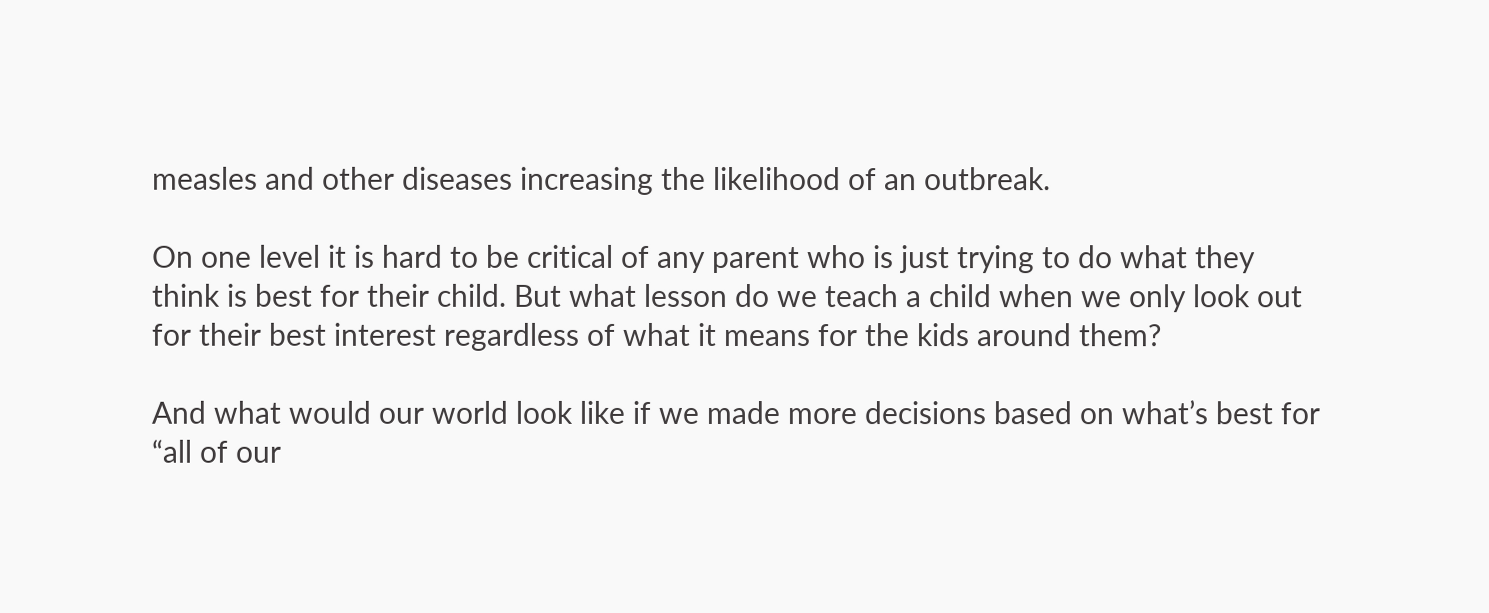measles and other diseases increasing the likelihood of an outbreak.

On one level it is hard to be critical of any parent who is just trying to do what they think is best for their child. But what lesson do we teach a child when we only look out for their best interest regardless of what it means for the kids around them?

And what would our world look like if we made more decisions based on what’s best for “all of our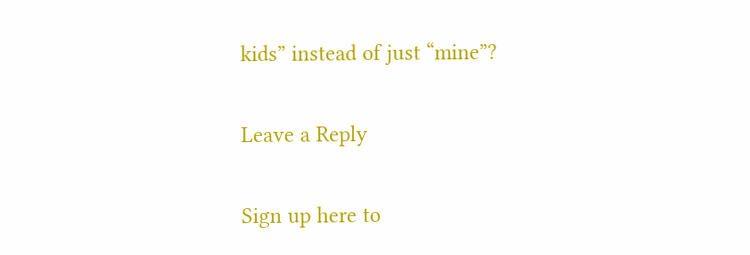kids” instead of just “mine”?

Leave a Reply

Sign up here to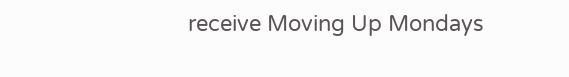receive Moving Up Mondays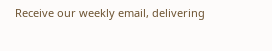Receive our weekly email, delivering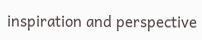inspiration and perspective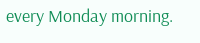every Monday morning.